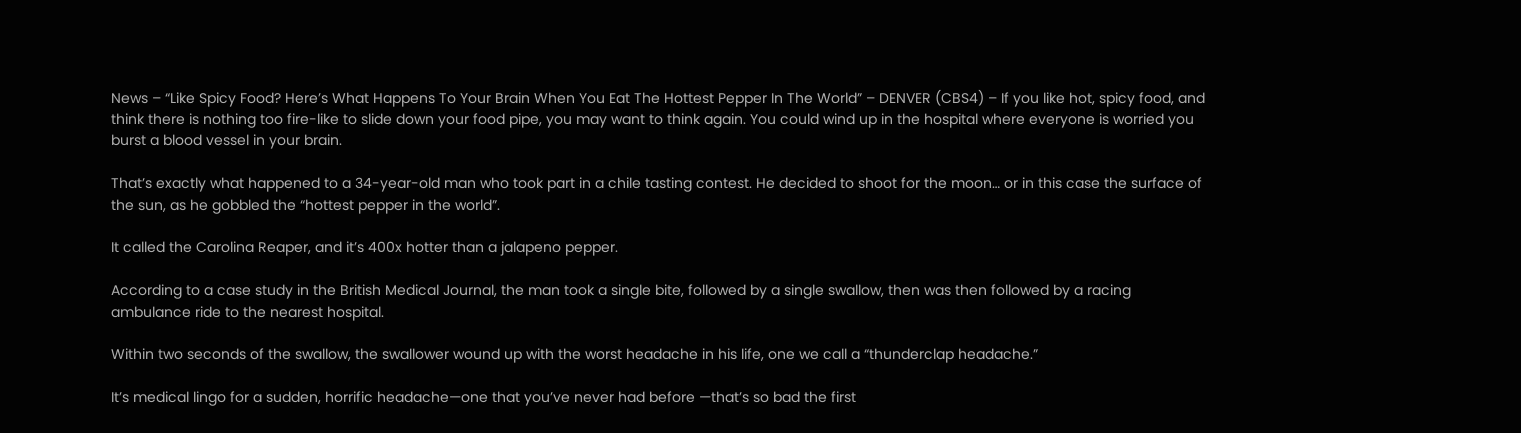News – “Like Spicy Food? Here’s What Happens To Your Brain When You Eat The Hottest Pepper In The World” – DENVER (CBS4) – If you like hot, spicy food, and think there is nothing too fire-like to slide down your food pipe, you may want to think again. You could wind up in the hospital where everyone is worried you burst a blood vessel in your brain.

That’s exactly what happened to a 34-year-old man who took part in a chile tasting contest. He decided to shoot for the moon… or in this case the surface of the sun, as he gobbled the “hottest pepper in the world”.

It called the Carolina Reaper, and it’s 400x hotter than a jalapeno pepper.

According to a case study in the British Medical Journal, the man took a single bite, followed by a single swallow, then was then followed by a racing ambulance ride to the nearest hospital.

Within two seconds of the swallow, the swallower wound up with the worst headache in his life, one we call a “thunderclap headache.”

It’s medical lingo for a sudden, horrific headache—one that you’ve never had before —that’s so bad the first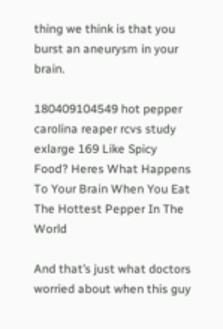thing we think is that you burst an aneurysm in your brain.

180409104549 hot pepper carolina reaper rcvs study exlarge 169 Like Spicy Food? Heres What Happens To Your Brain When You Eat The Hottest Pepper In The World

And that’s just what doctors worried about when this guy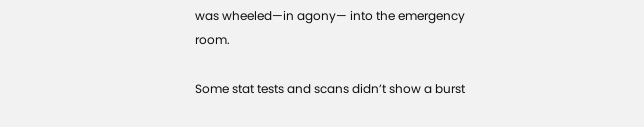was wheeled—in agony— into the emergency room.

Some stat tests and scans didn’t show a burst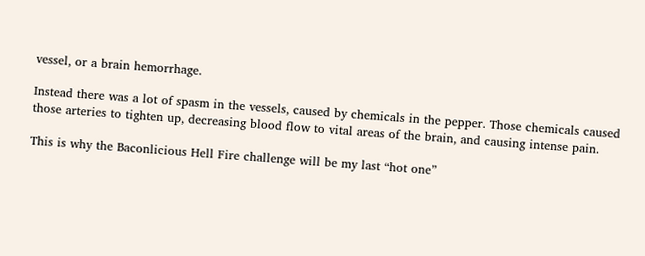vessel, or a brain hemorrhage.

Instead there was a lot of spasm in the vessels, caused by chemicals in the pepper. Those chemicals caused those arteries to tighten up, decreasing blood flow to vital areas of the brain, and causing intense pain.

This is why the Baconlicious Hell Fire challenge will be my last “hot one”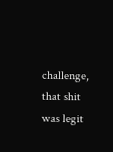challenge, that shit was legit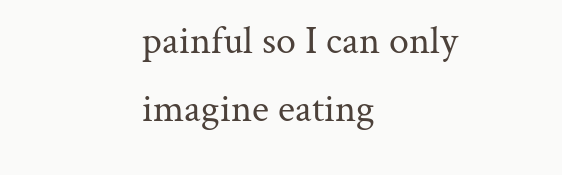painful so I can only imagine eating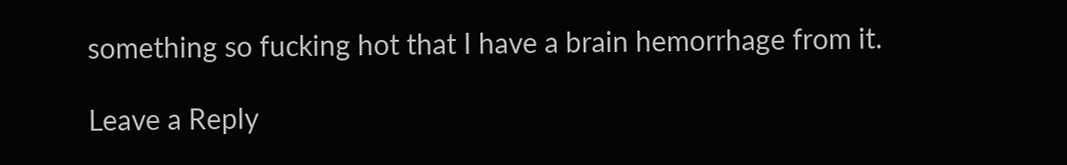something so fucking hot that I have a brain hemorrhage from it.

Leave a Reply